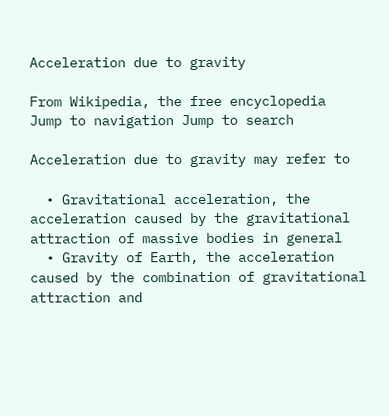Acceleration due to gravity

From Wikipedia, the free encyclopedia
Jump to navigation Jump to search

Acceleration due to gravity may refer to

  • Gravitational acceleration, the acceleration caused by the gravitational attraction of massive bodies in general
  • Gravity of Earth, the acceleration caused by the combination of gravitational attraction and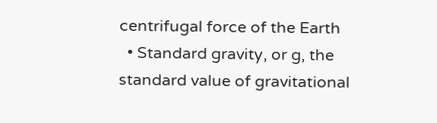centrifugal force of the Earth
  • Standard gravity, or g, the standard value of gravitational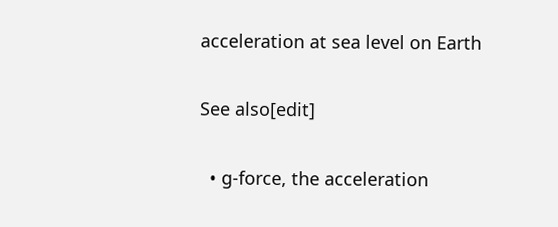acceleration at sea level on Earth

See also[edit]

  • g-force, the acceleration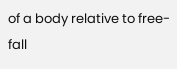of a body relative to free-fall